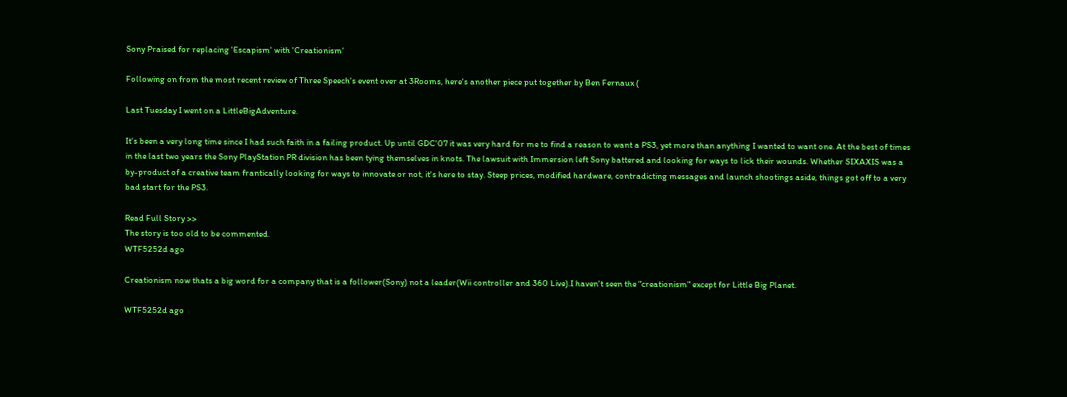Sony Praised for replacing 'Escapism' with 'Creationism'

Following on from the most recent review of Three Speech's event over at 3Rooms, here's another piece put together by Ben Fernaux (

Last Tuesday I went on a LittleBigAdventure.

It's been a very long time since I had such faith in a failing product. Up until GDC'07 it was very hard for me to find a reason to want a PS3, yet more than anything I wanted to want one. At the best of times in the last two years the Sony PlayStation PR division has been tying themselves in knots. The lawsuit with Immersion left Sony battered and looking for ways to lick their wounds. Whether SIXAXIS was a by-product of a creative team frantically looking for ways to innovate or not, it's here to stay. Steep prices, modified hardware, contradicting messages and launch shootings aside, things got off to a very bad start for the PS3.

Read Full Story >>
The story is too old to be commented.
WTF5252d ago

Creationism now thats a big word for a company that is a follower(Sony) not a leader(Wii controller and 360 Live).I haven't seen the "creationism" except for Little Big Planet.

WTF5252d ago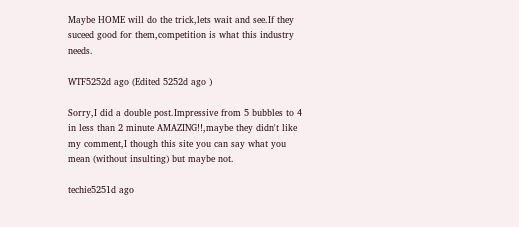Maybe HOME will do the trick,lets wait and see.If they suceed good for them,competition is what this industry needs.

WTF5252d ago (Edited 5252d ago )

Sorry,I did a double post.Impressive from 5 bubbles to 4 in less than 2 minute AMAZING!!,maybe they didn't like my comment,I though this site you can say what you mean (without insulting) but maybe not.

techie5251d ago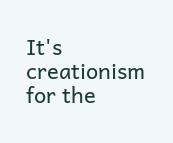It's creationism for the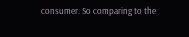consumer. So comparing to the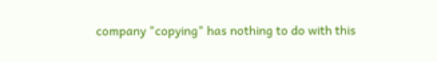company "copying" has nothing to do with this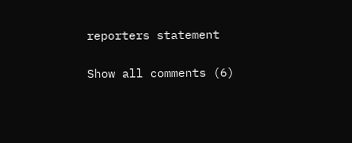reporters statement

Show all comments (6)